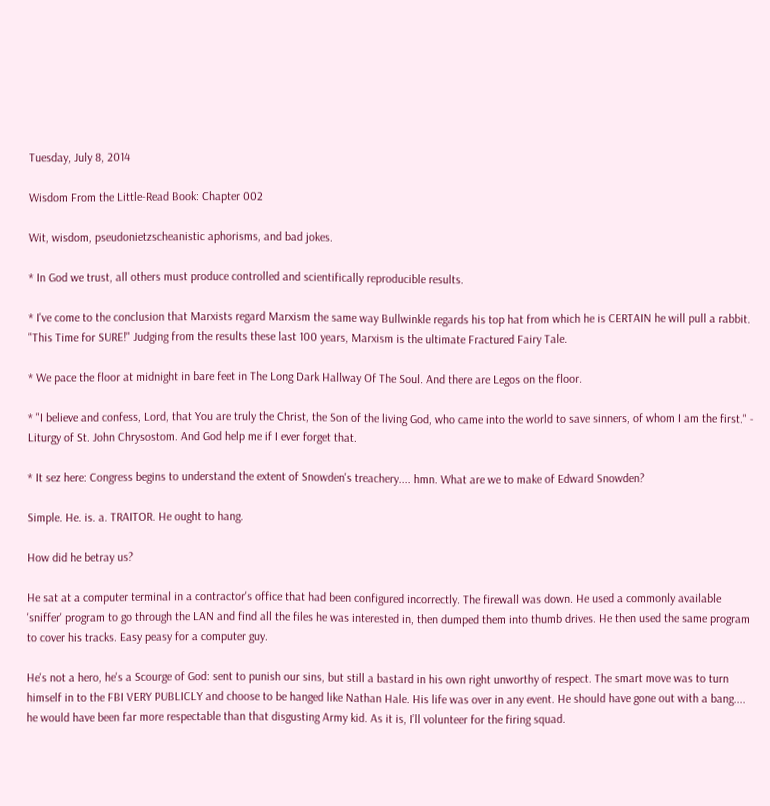Tuesday, July 8, 2014

Wisdom From the Little-Read Book: Chapter 002

Wit, wisdom, pseudonietzscheanistic aphorisms, and bad jokes.

* In God we trust, all others must produce controlled and scientifically reproducible results.

* I've come to the conclusion that Marxists regard Marxism the same way Bullwinkle regards his top hat from which he is CERTAIN he will pull a rabbit. "This Time for SURE!" Judging from the results these last 100 years, Marxism is the ultimate Fractured Fairy Tale.

* We pace the floor at midnight in bare feet in The Long Dark Hallway Of The Soul. And there are Legos on the floor.

* "I believe and confess, Lord, that You are truly the Christ, the Son of the living God, who came into the world to save sinners, of whom I am the first." - Liturgy of St. John Chrysostom. And God help me if I ever forget that.

* It sez here: Congress begins to understand the extent of Snowden's treachery.... hmn. What are we to make of Edward Snowden?

Simple. He. is. a. TRAITOR. He ought to hang.

How did he betray us?

He sat at a computer terminal in a contractor's office that had been configured incorrectly. The firewall was down. He used a commonly available 'sniffer' program to go through the LAN and find all the files he was interested in, then dumped them into thumb drives. He then used the same program to cover his tracks. Easy peasy for a computer guy.

He's not a hero, he's a Scourge of God: sent to punish our sins, but still a bastard in his own right unworthy of respect. The smart move was to turn himself in to the FBI VERY PUBLICLY and choose to be hanged like Nathan Hale. His life was over in any event. He should have gone out with a bang.... he would have been far more respectable than that disgusting Army kid. As it is, I’ll volunteer for the firing squad.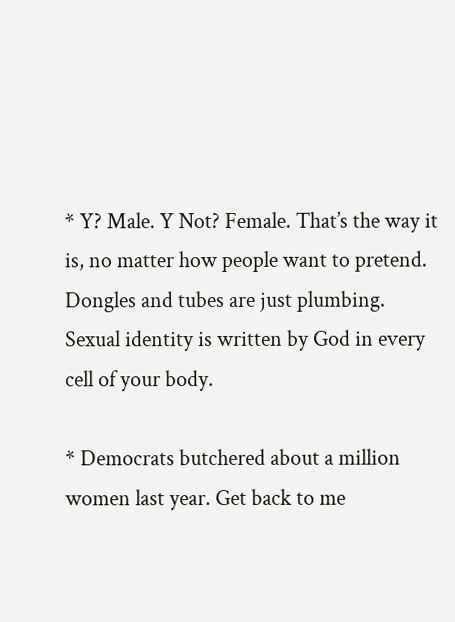* Y? Male. Y Not? Female. That’s the way it is, no matter how people want to pretend. Dongles and tubes are just plumbing. Sexual identity is written by God in every cell of your body.

* Democrats butchered about a million women last year. Get back to me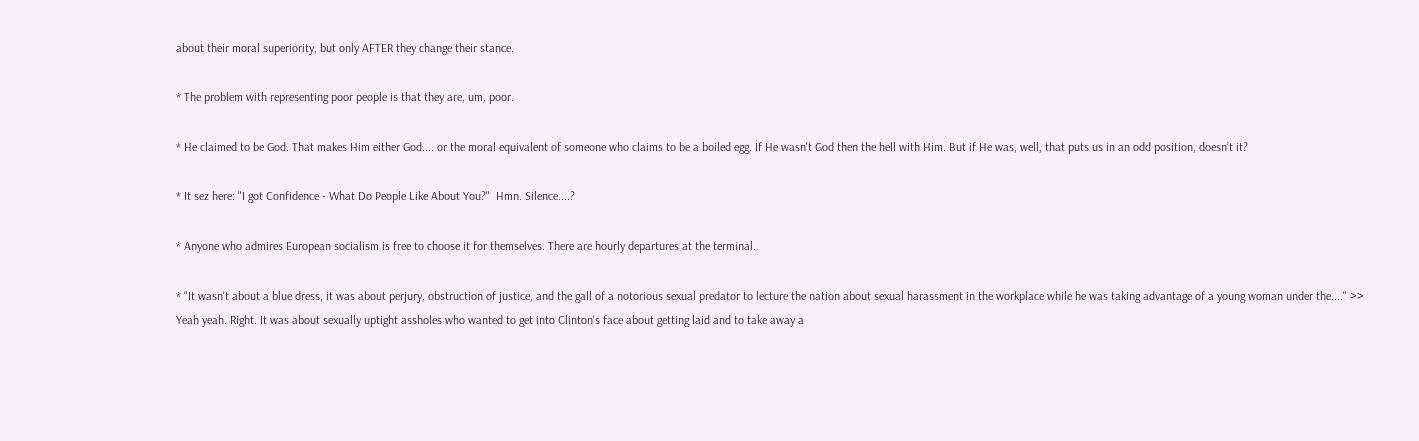about their moral superiority, but only AFTER they change their stance.

* The problem with representing poor people is that they are, um, poor.

* He claimed to be God. That makes Him either God.... or the moral equivalent of someone who claims to be a boiled egg. If He wasn't God then the hell with Him. But if He was, well, that puts us in an odd position, doesn’t it?

* It sez here: "I got Confidence - What Do People Like About You?"  Hmn. Silence....?

* Anyone who admires European socialism is free to choose it for themselves. There are hourly departures at the terminal.

* "It wasn't about a blue dress, it was about perjury, obstruction of justice, and the gall of a notorious sexual predator to lecture the nation about sexual harassment in the workplace while he was taking advantage of a young woman under the...." >> Yeah yeah. Right. It was about sexually uptight assholes who wanted to get into Clinton's face about getting laid and to take away a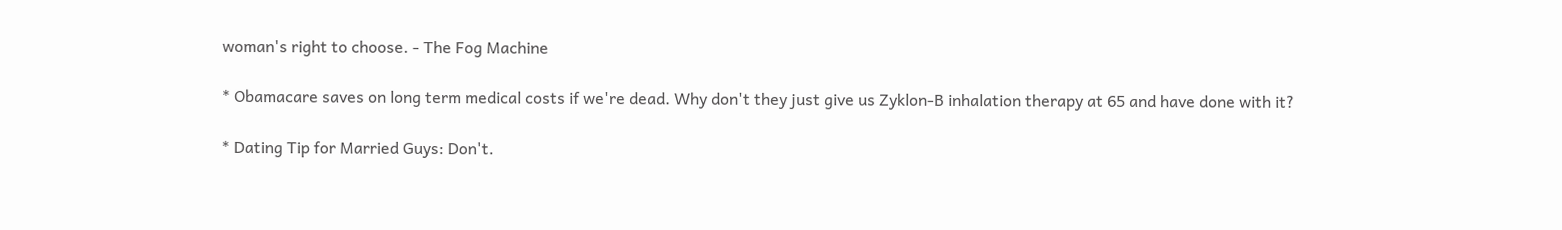woman's right to choose. - The Fog Machine

* Obamacare saves on long term medical costs if we're dead. Why don't they just give us Zyklon-B inhalation therapy at 65 and have done with it?

* Dating Tip for Married Guys: Don't.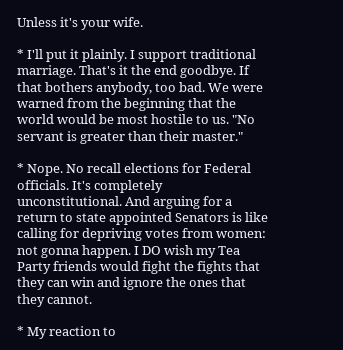Unless it's your wife.

* I'll put it plainly. I support traditional marriage. That's it the end goodbye. If that bothers anybody, too bad. We were warned from the beginning that the world would be most hostile to us. "No servant is greater than their master."

* Nope. No recall elections for Federal officials. It's completely unconstitutional. And arguing for a return to state appointed Senators is like calling for depriving votes from women: not gonna happen. I DO wish my Tea Party friends would fight the fights that they can win and ignore the ones that they cannot.

* My reaction to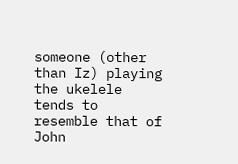someone (other than Iz) playing the ukelele tends to resemble that of John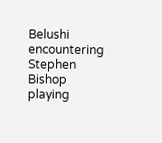Belushi encountering Stephen Bishop playing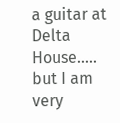a guitar at Delta House..... but I am very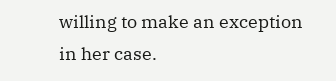willing to make an exception in her case.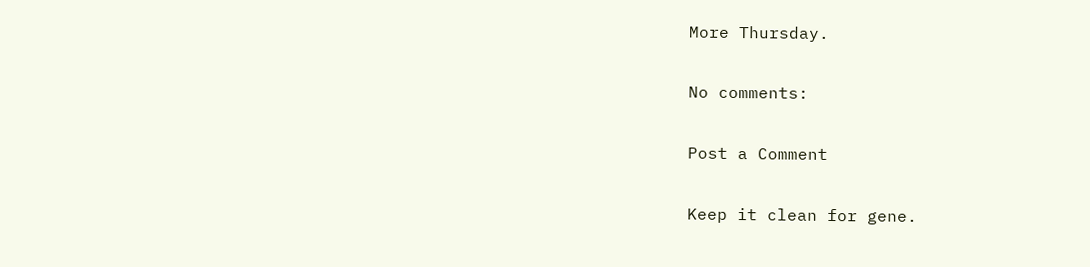More Thursday.

No comments:

Post a Comment

Keep it clean for gene.